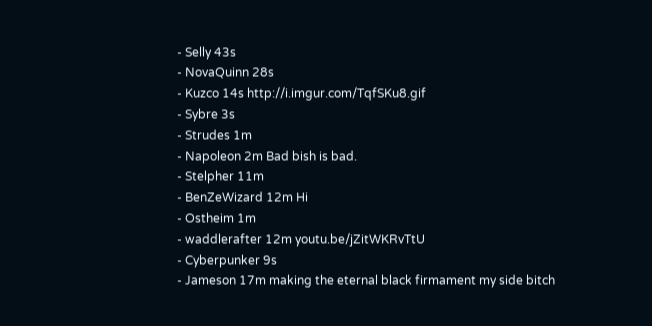- Selly 43s
- NovaQuinn 28s
- Kuzco 14s http://i.imgur.com/TqfSKu8.gif
- Sybre 3s
- Strudes 1m
- Napoleon 2m Bad bish is bad.
- Stelpher 11m
- BenZeWizard 12m Hi
- Ostheim 1m
- waddlerafter 12m youtu.be/jZitWKRvTtU
- Cyberpunker 9s
- Jameson 17m making the eternal black firmament my side bitch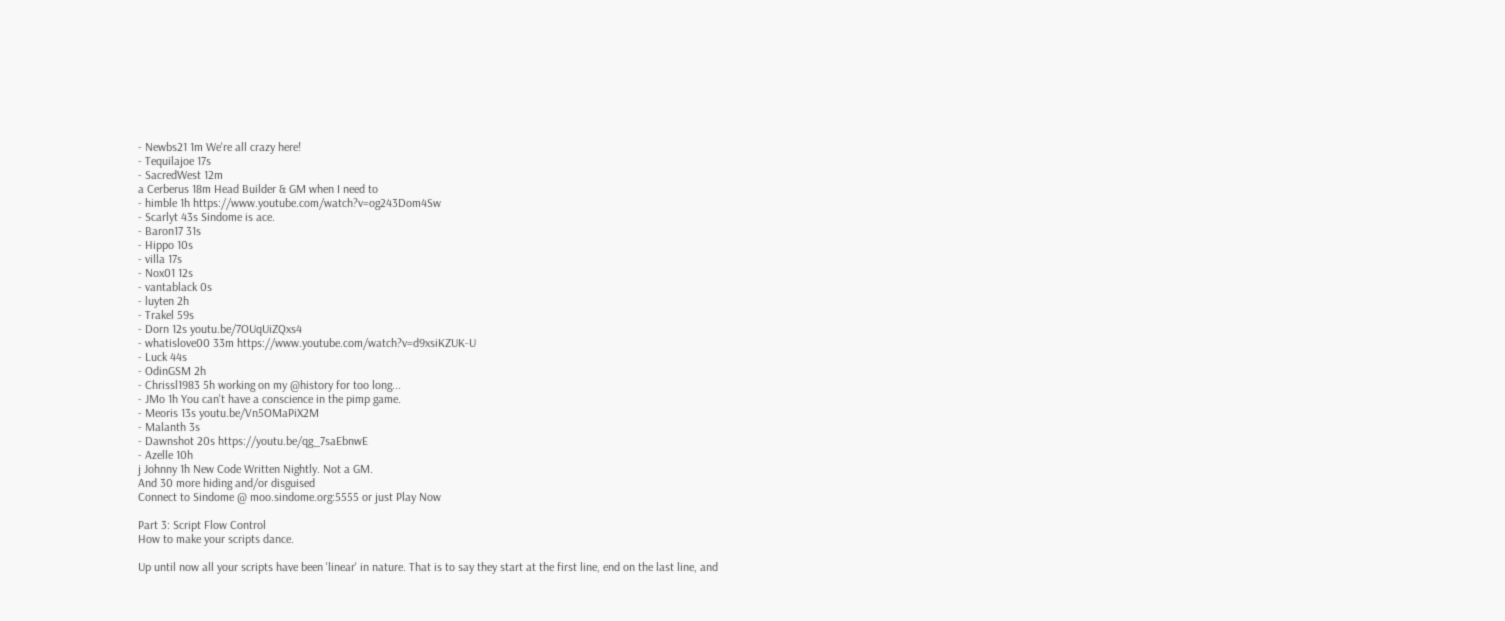- Newbs21 1m We're all crazy here!
- Tequilajoe 17s
- SacredWest 12m
a Cerberus 18m Head Builder & GM when I need to
- himble 1h https://www.youtube.com/watch?v=og243Dom4Sw
- Scarlyt 43s Sindome is ace.
- Baron17 31s
- Hippo 10s
- villa 17s
- Nox01 12s
- vantablack 0s
- luyten 2h
- Trakel 59s
- Dorn 12s youtu.be/7OUqUiZQxs4
- whatislove00 33m https://www.youtube.com/watch?v=d9xsiKZUK-U
- Luck 44s
- OdinGSM 2h
- Chrissl1983 5h working on my @history for too long...
- JMo 1h You can't have a conscience in the pimp game.
- Meoris 13s youtu.be/Vn5OMaPiX2M
- Malanth 3s
- Dawnshot 20s https://youtu.be/qg_7saEbnwE
- Azelle 10h
j Johnny 1h New Code Written Nightly. Not a GM.
And 30 more hiding and/or disguised
Connect to Sindome @ moo.sindome.org:5555 or just Play Now

Part 3: Script Flow Control
How to make your scripts dance.

Up until now all your scripts have been 'linear' in nature. That is to say they start at the first line, end on the last line, and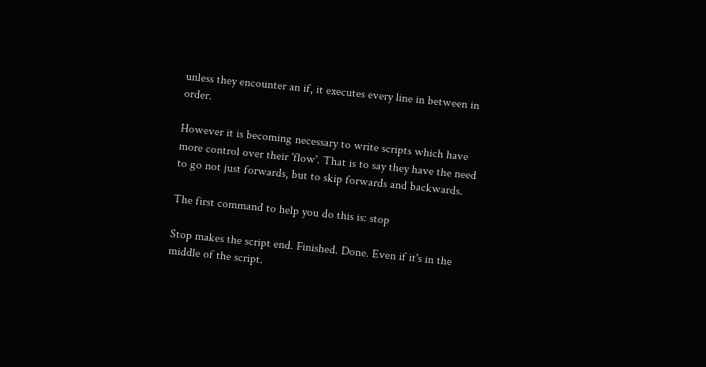unless they encounter an if, it executes every line in between in order.

However it is becoming necessary to write scripts which have more control over their 'flow'. That is to say they have the need to go not just forwards, but to skip forwards and backwards.

The first command to help you do this is: stop

Stop makes the script end. Finished. Done. Even if it's in the middle of the script.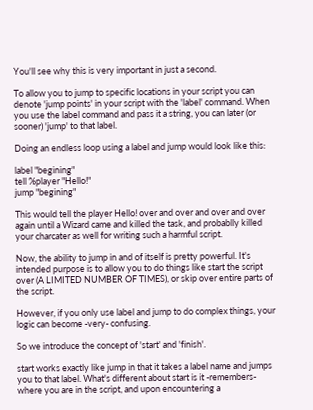You'll see why this is very important in just a second.

To allow you to jump to specific locations in your script you can denote 'jump points' in your script with the 'label' command. When you use the label command and pass it a string, you can later (or sooner) 'jump' to that label.

Doing an endless loop using a label and jump would look like this:

label "begining"
tell %player "Hello!"
jump "begining"

This would tell the player Hello! over and over and over and over again until a Wizard came and killed the task, and probablly killed your charcater as well for writing such a harmful script.

Now, the ability to jump in and of itself is pretty powerful. It's intended purpose is to allow you to do things like start the script over (A LIMITED NUMBER OF TIMES), or skip over entire parts of the script.

However, if you only use label and jump to do complex things, your logic can become -very- confusing.

So we introduce the concept of 'start' and 'finish'.

start works exactly like jump in that it takes a label name and jumps you to that label. What's different about start is it -remembers- where you are in the script, and upon encountering a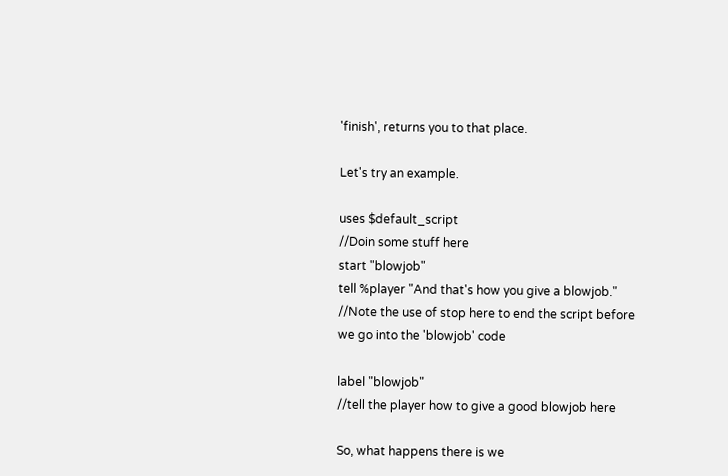'finish', returns you to that place.

Let's try an example.

uses $default_script
//Doin some stuff here
start "blowjob"
tell %player "And that's how you give a blowjob."
//Note the use of stop here to end the script before we go into the 'blowjob' code

label "blowjob"
//tell the player how to give a good blowjob here

So, what happens there is we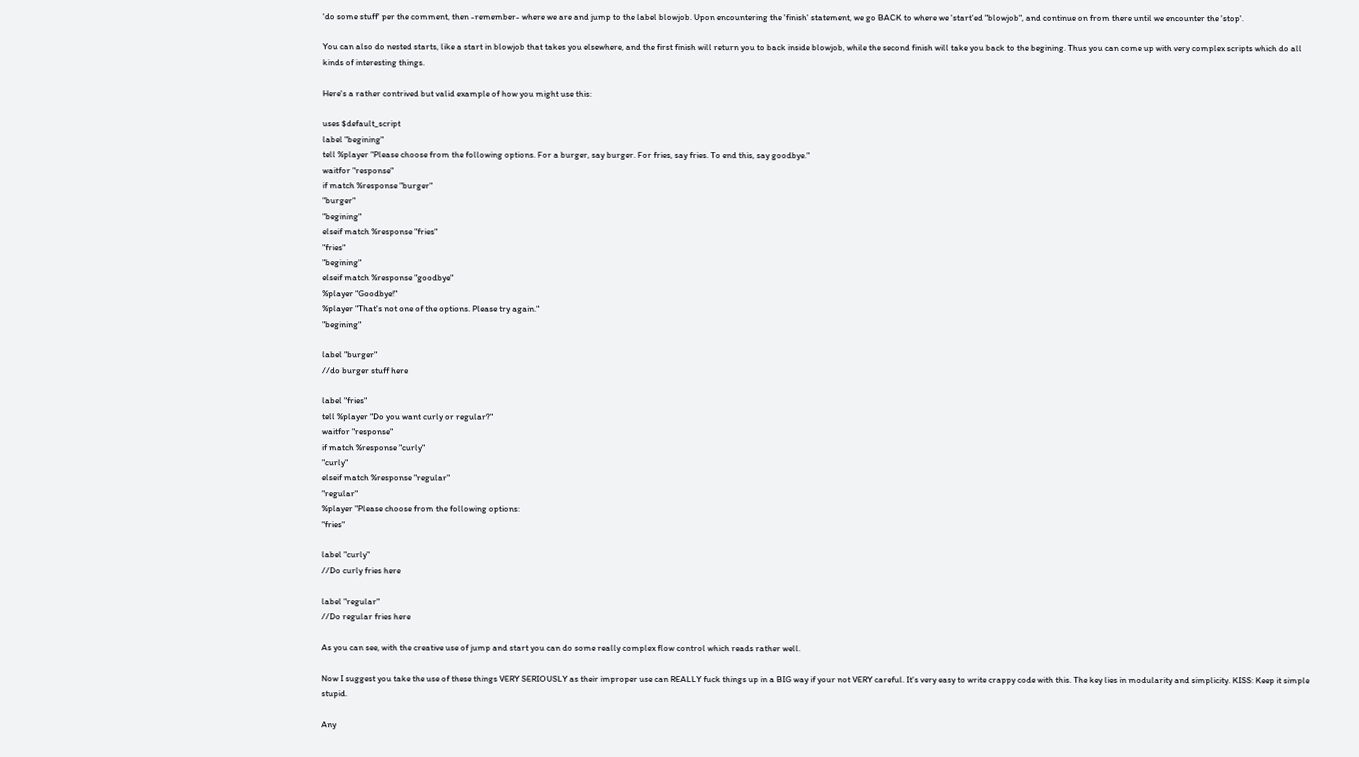'do some stuff' per the comment, then -remember- where we are and jump to the label blowjob. Upon encountering the 'finish' statement, we go BACK to where we 'start'ed "blowjob", and continue on from there until we encounter the 'stop'.

You can also do nested starts, like a start in blowjob that takes you elsewhere, and the first finish will return you to back inside blowjob, while the second finish will take you back to the begining. Thus you can come up with very complex scripts which do all kinds of interesting things.

Here's a rather contrived but valid example of how you might use this:

uses $default_script
label "begining"
tell %player "Please choose from the following options. For a burger, say burger. For fries, say fries. To end this, say goodbye."
waitfor "response"
if match %response "burger"
"burger"
"begining"
elseif match %response "fries"
"fries"
"begining"
elseif match %response "goodbye"
%player "Goodbye!"
%player "That's not one of the options. Please try again."
"begining"

label "burger"
//do burger stuff here

label "fries"
tell %player "Do you want curly or regular?"
waitfor "response"
if match %response "curly"
"curly"
elseif match %response "regular"
"regular"
%player "Please choose from the following options:
"fries"

label "curly"
//Do curly fries here

label "regular"
//Do regular fries here

As you can see, with the creative use of jump and start you can do some really complex flow control which reads rather well.

Now I suggest you take the use of these things VERY SERIOUSLY as their improper use can REALLY fuck things up in a BIG way if your not VERY careful. It's very easy to write crappy code with this. The key lies in modularity and simplicity. KISS: Keep it simple stupid.

Any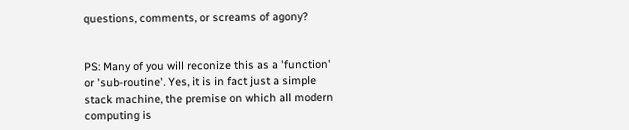questions, comments, or screams of agony?


PS: Many of you will reconize this as a 'function' or 'sub-routine'. Yes, it is in fact just a simple stack machine, the premise on which all modern computing is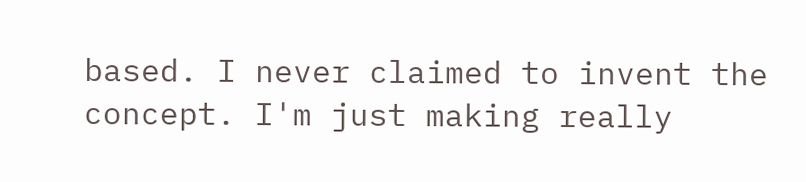based. I never claimed to invent the concept. I'm just making really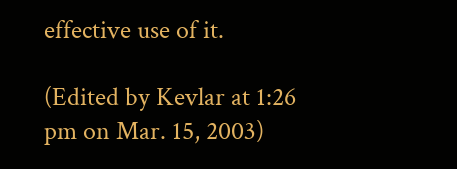effective use of it.

(Edited by Kevlar at 1:26 pm on Mar. 15, 2003)